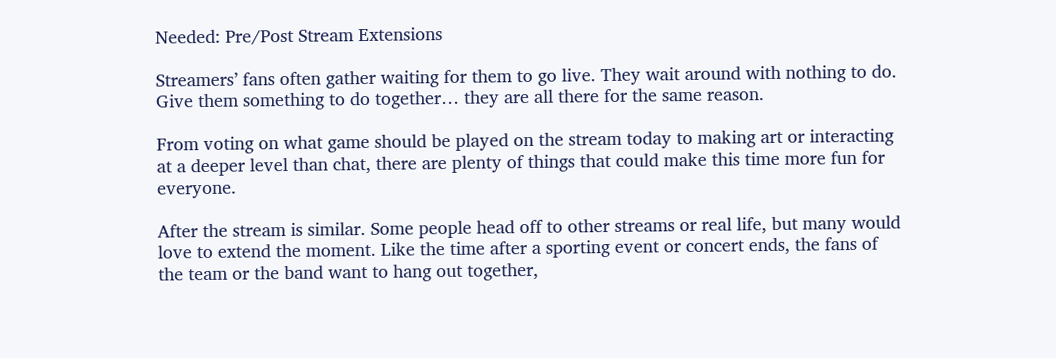Needed: Pre/Post Stream Extensions

Streamers’ fans often gather waiting for them to go live. They wait around with nothing to do. Give them something to do together… they are all there for the same reason.

From voting on what game should be played on the stream today to making art or interacting at a deeper level than chat, there are plenty of things that could make this time more fun for everyone.

After the stream is similar. Some people head off to other streams or real life, but many would love to extend the moment. Like the time after a sporting event or concert ends, the fans of the team or the band want to hang out together,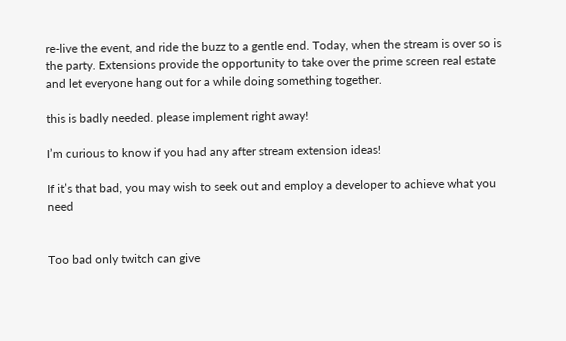re-live the event, and ride the buzz to a gentle end. Today, when the stream is over so is the party. Extensions provide the opportunity to take over the prime screen real estate and let everyone hang out for a while doing something together.

this is badly needed. please implement right away!

I’m curious to know if you had any after stream extension ideas!

If it’s that bad, you may wish to seek out and employ a developer to achieve what you need


Too bad only twitch can give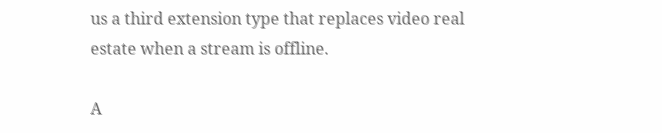us a third extension type that replaces video real estate when a stream is offline.

A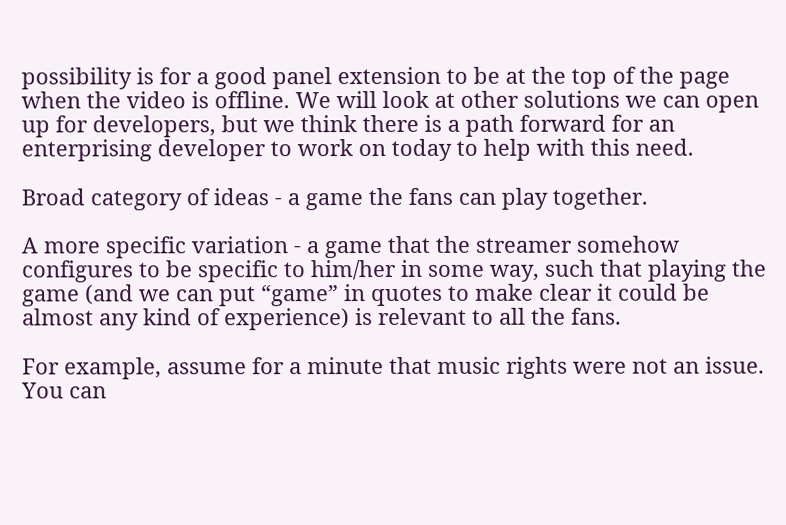possibility is for a good panel extension to be at the top of the page when the video is offline. We will look at other solutions we can open up for developers, but we think there is a path forward for an enterprising developer to work on today to help with this need.

Broad category of ideas - a game the fans can play together.

A more specific variation - a game that the streamer somehow configures to be specific to him/her in some way, such that playing the game (and we can put “game” in quotes to make clear it could be almost any kind of experience) is relevant to all the fans.

For example, assume for a minute that music rights were not an issue. You can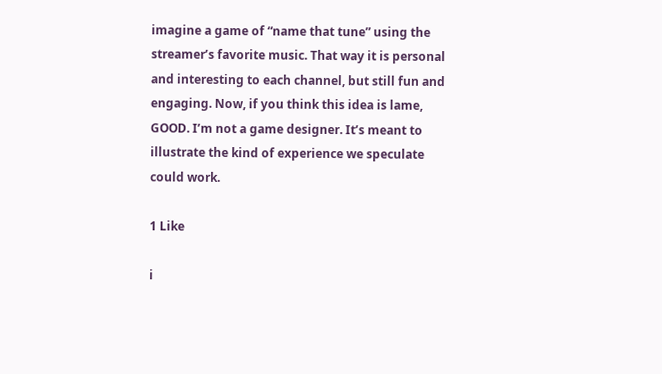imagine a game of “name that tune” using the streamer’s favorite music. That way it is personal and interesting to each channel, but still fun and engaging. Now, if you think this idea is lame, GOOD. I’m not a game designer. It’s meant to illustrate the kind of experience we speculate could work.

1 Like

i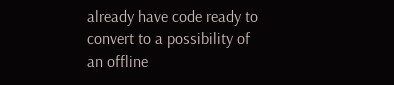already have code ready to convert to a possibility of an offline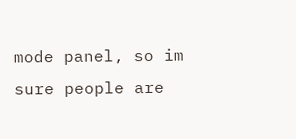mode panel, so im sure people are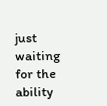just waiting for the ability